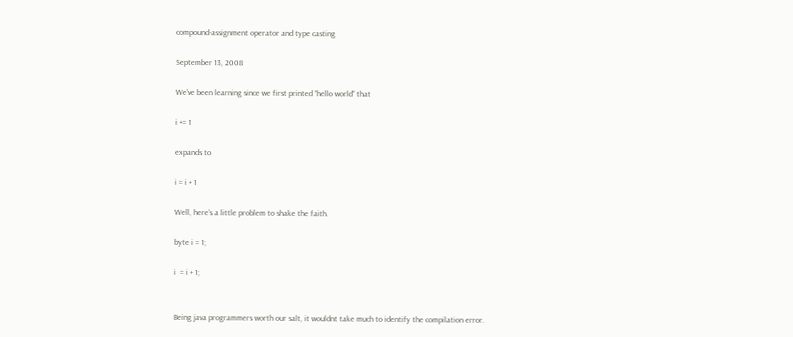compound-assignment operator and type casting

September 13, 2008

We’ve been learning since we first printed “hello world” that

i += 1

expands to

i = i + 1

Well, here’s a little problem to shake the faith.

byte i = 1;

i  = i + 1;


Being java programmers worth our salt, it wouldnt take much to identify the compilation error.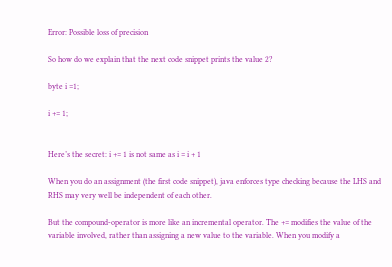Error: Possible loss of precision

So how do we explain that the next code snippet prints the value 2?

byte i =1;

i += 1;


Here’s the secret: i += 1 is not same as i = i + 1

When you do an assignment (the first code snippet), java enforces type checking because the LHS and RHS may very well be independent of each other.

But the compound-operator is more like an incremental operator. The += modifies the value of the variable involved, rather than assigning a new value to the variable. When you modify a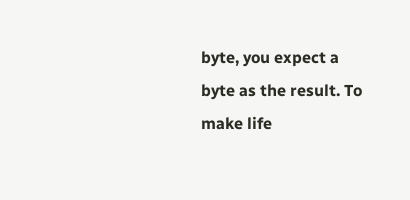byte, you expect a byte as the result. To make life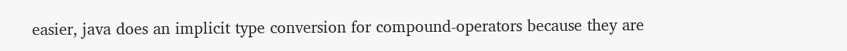easier, java does an implicit type conversion for compound-operators because they are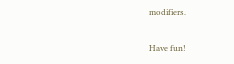modifiers.

Have fun!